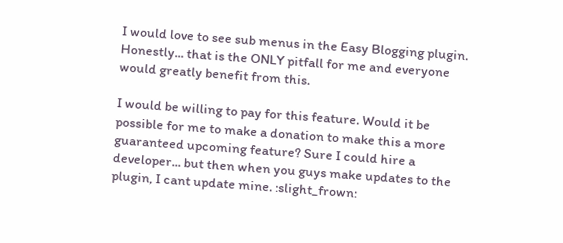I would love to see sub menus in the Easy Blogging plugin. Honestly... that is the ONLY pitfall for me and everyone would greatly benefit from this.

I would be willing to pay for this feature. Would it be possible for me to make a donation to make this a more guaranteed upcoming feature? Sure I could hire a developer... but then when you guys make updates to the plugin, I cant update mine. :slight_frown: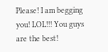Please! I am begging you! LOL!!! You guys are the best!